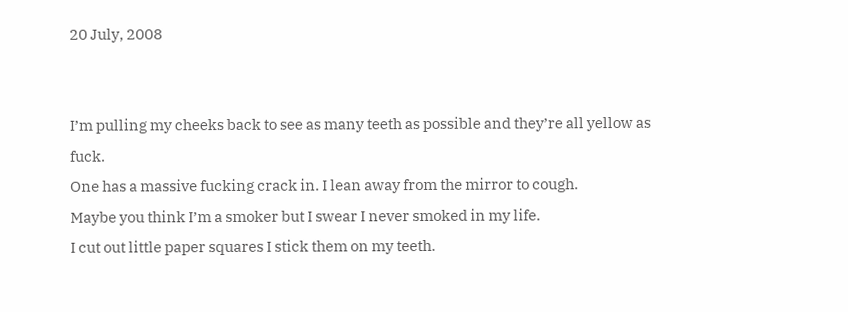20 July, 2008


I’m pulling my cheeks back to see as many teeth as possible and they’re all yellow as fuck.
One has a massive fucking crack in. I lean away from the mirror to cough.
Maybe you think I’m a smoker but I swear I never smoked in my life.
I cut out little paper squares I stick them on my teeth.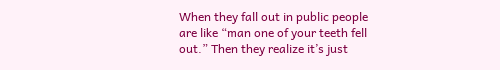When they fall out in public people are like “man one of your teeth fell out.” Then they realize it’s just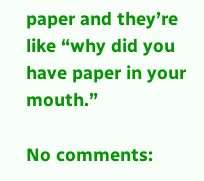paper and they’re like “why did you have paper in your mouth.”

No comments: